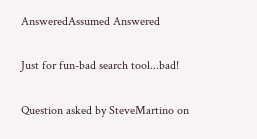AnsweredAssumed Answered

Just for fun-bad search tool...bad!

Question asked by SteveMartino on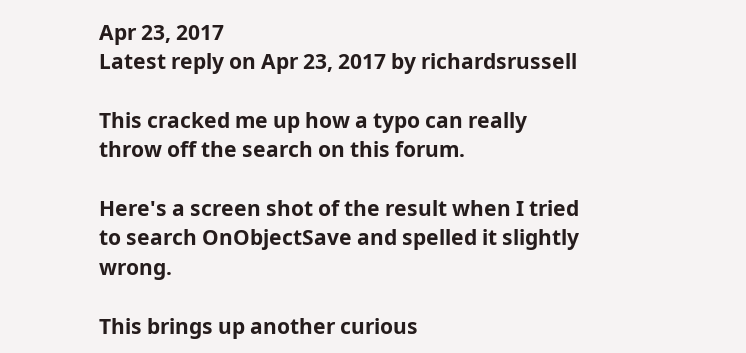Apr 23, 2017
Latest reply on Apr 23, 2017 by richardsrussell

This cracked me up how a typo can really throw off the search on this forum.

Here's a screen shot of the result when I tried to search OnObjectSave and spelled it slightly wrong.

This brings up another curious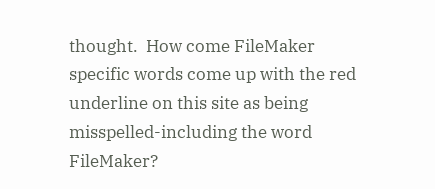thought.  How come FileMaker specific words come up with the red underline on this site as being misspelled-including the word FileMaker?